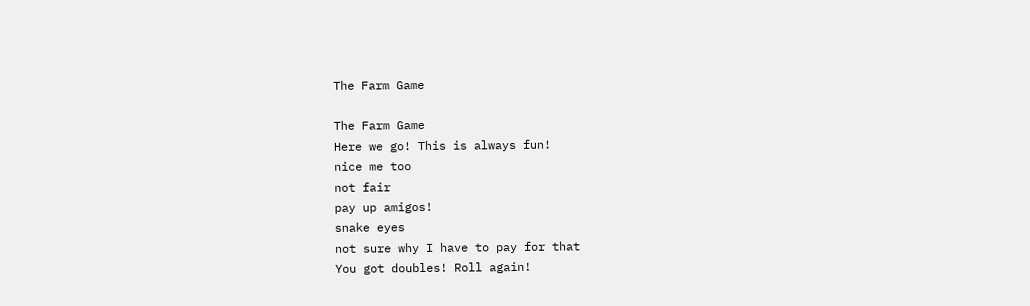The Farm Game

The Farm Game
Here we go! This is always fun!
nice me too
not fair
pay up amigos!
snake eyes
not sure why I have to pay for that
You got doubles! Roll again!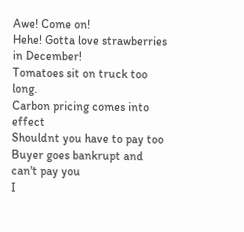Awe! Come on!
Hehe! Gotta love strawberries in December!
Tomatoes sit on truck too long.
Carbon pricing comes into effect
Shouldnt you have to pay too
Buyer goes bankrupt and can't pay you
I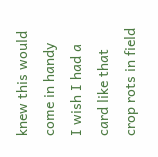knew this would come in handy
I wish I had a card like that
crop rots in field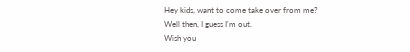Hey kids, want to come take over from me?
Well then, I guess I'm out.
Wish you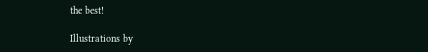the best!

Illustrations by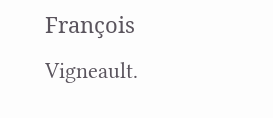François Vigneault.